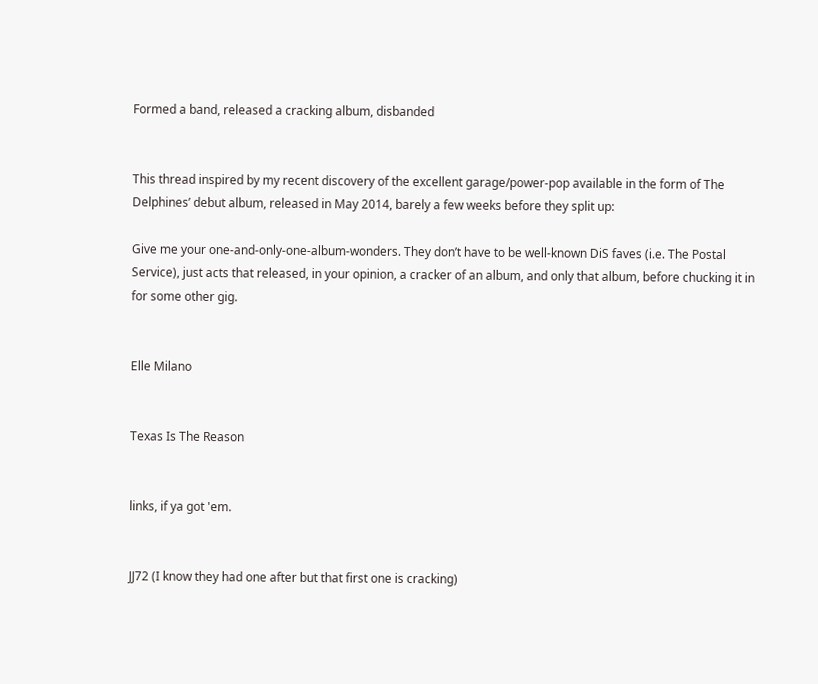Formed a band, released a cracking album, disbanded


This thread inspired by my recent discovery of the excellent garage/power-pop available in the form of The Delphines’ debut album, released in May 2014, barely a few weeks before they split up:

Give me your one-and-only-one-album-wonders. They don’t have to be well-known DiS faves (i.e. The Postal Service), just acts that released, in your opinion, a cracker of an album, and only that album, before chucking it in for some other gig.


Elle Milano


Texas Is The Reason


links, if ya got 'em.


JJ72 (I know they had one after but that first one is cracking)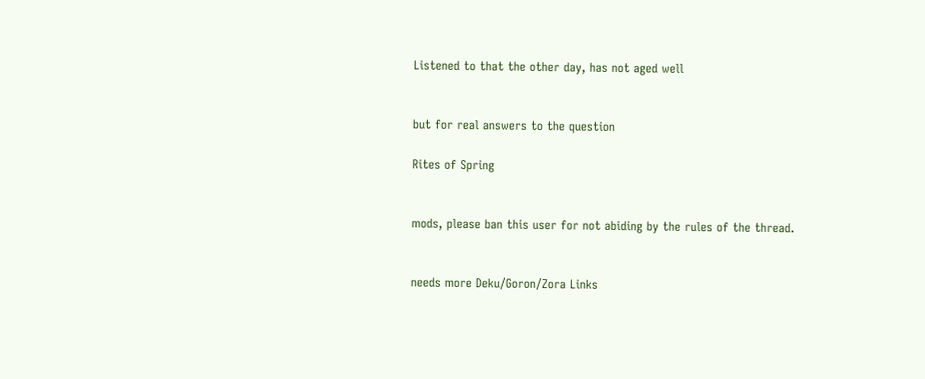Listened to that the other day, has not aged well


but for real answers to the question

Rites of Spring


mods, please ban this user for not abiding by the rules of the thread.


needs more Deku/Goron/Zora Links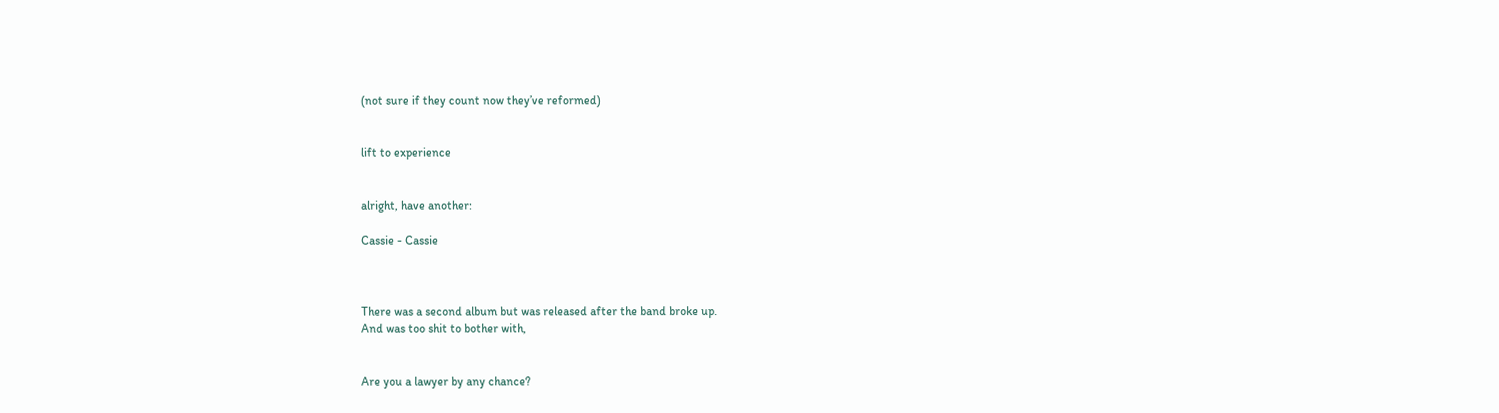(not sure if they count now they’ve reformed)


lift to experience


alright, have another:

Cassie - Cassie



There was a second album but was released after the band broke up.
And was too shit to bother with,


Are you a lawyer by any chance?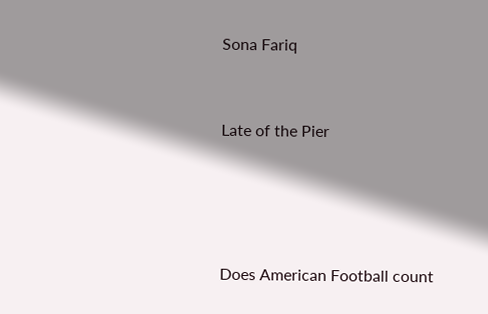Sona Fariq


Late of the Pier




Does American Football count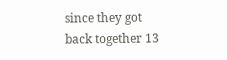since they got back together 13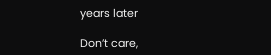years later

Don’t care,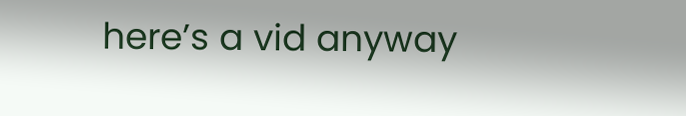here’s a vid anyway